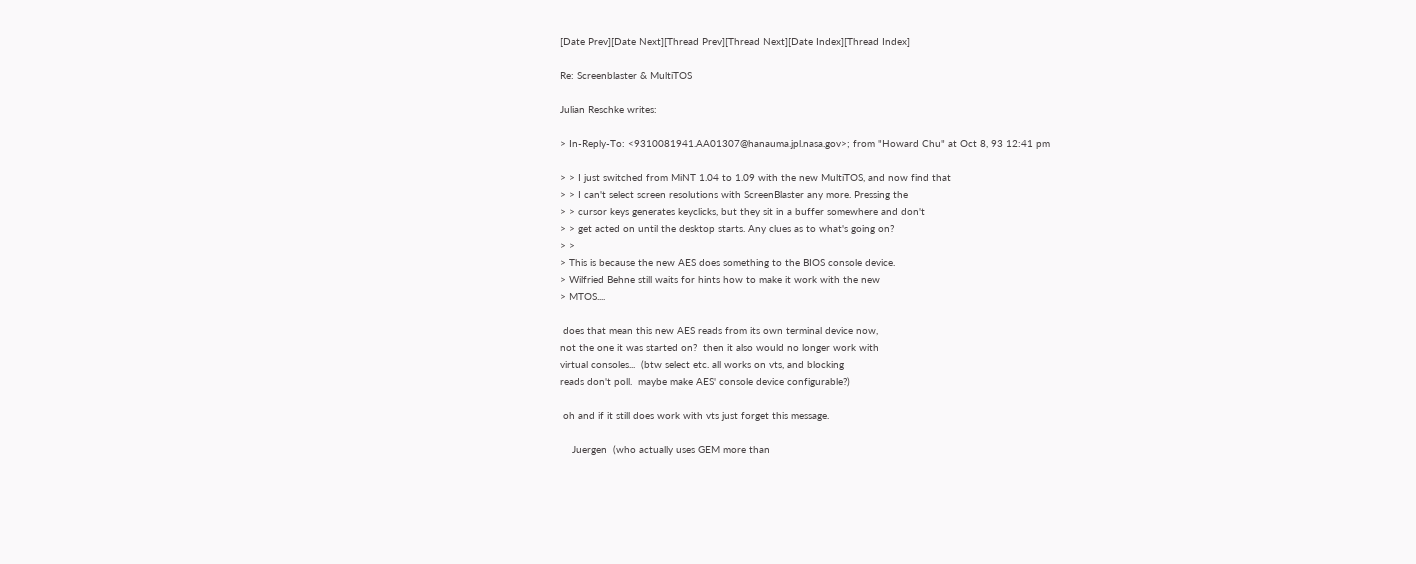[Date Prev][Date Next][Thread Prev][Thread Next][Date Index][Thread Index]

Re: Screenblaster & MultiTOS

Julian Reschke writes:

> In-Reply-To: <9310081941.AA01307@hanauma.jpl.nasa.gov>; from "Howard Chu" at Oct 8, 93 12:41 pm

> > I just switched from MiNT 1.04 to 1.09 with the new MultiTOS, and now find that
> > I can't select screen resolutions with ScreenBlaster any more. Pressing the
> > cursor keys generates keyclicks, but they sit in a buffer somewhere and don't
> > get acted on until the desktop starts. Any clues as to what's going on?
> >
> This is because the new AES does something to the BIOS console device.
> Wilfried Behne still waits for hints how to make it work with the new
> MTOS....

 does that mean this new AES reads from its own terminal device now,
not the one it was started on?  then it also would no longer work with
virtual consoles...  (btw select etc. all works on vts, and blocking
reads don't poll.  maybe make AES' console device configurable?)

 oh and if it still does work with vts just forget this message.

    Juergen  (who actually uses GEM more than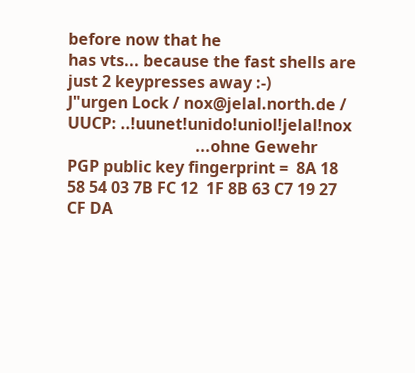before now that he
has vts... because the fast shells are just 2 keypresses away :-)
J"urgen Lock / nox@jelal.north.de / UUCP: ..!uunet!unido!uniol!jelal!nox
                                ...ohne Gewehr
PGP public key fingerprint =  8A 18 58 54 03 7B FC 12  1F 8B 63 C7 19 27 CF DA